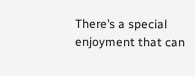There’s a special enjoyment that can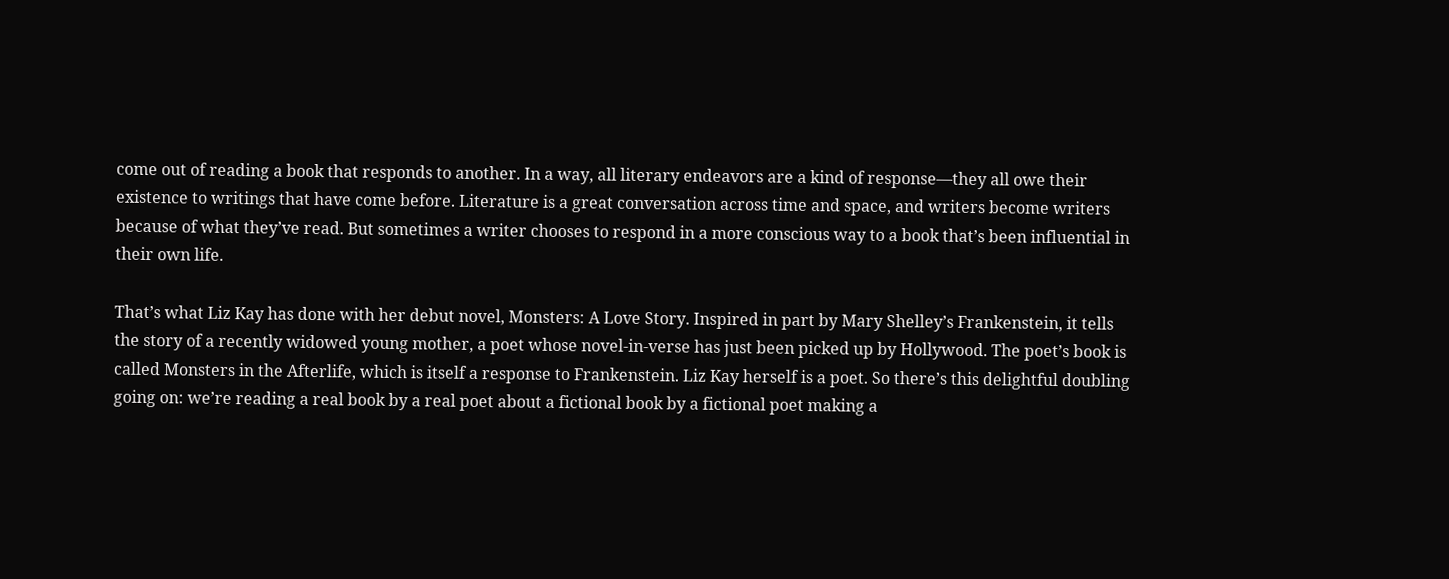come out of reading a book that responds to another. In a way, all literary endeavors are a kind of response—they all owe their existence to writings that have come before. Literature is a great conversation across time and space, and writers become writers because of what they’ve read. But sometimes a writer chooses to respond in a more conscious way to a book that’s been influential in their own life.

That’s what Liz Kay has done with her debut novel, Monsters: A Love Story. Inspired in part by Mary Shelley’s Frankenstein, it tells the story of a recently widowed young mother, a poet whose novel-in-verse has just been picked up by Hollywood. The poet’s book is called Monsters in the Afterlife, which is itself a response to Frankenstein. Liz Kay herself is a poet. So there’s this delightful doubling going on: we’re reading a real book by a real poet about a fictional book by a fictional poet making a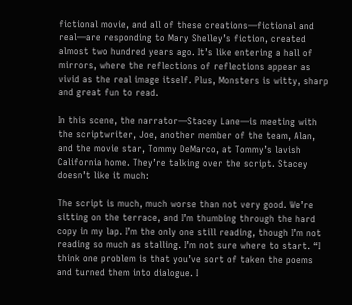fictional movie, and all of these creations—fictional and real—are responding to Mary Shelley’s fiction, created almost two hundred years ago. It’s like entering a hall of mirrors, where the reflections of reflections appear as vivid as the real image itself. Plus, Monsters is witty, sharp and great fun to read.

In this scene, the narrator—Stacey Lane—is meeting with the scriptwriter, Joe, another member of the team, Alan, and the movie star, Tommy DeMarco, at Tommy’s lavish California home. They’re talking over the script. Stacey doesn’t like it much:

The script is much, much worse than not very good. We’re sitting on the terrace, and I’m thumbing through the hard copy in my lap. I’m the only one still reading, though I’m not reading so much as stalling. I’m not sure where to start. “I think one problem is that you’ve sort of taken the poems and turned them into dialogue. I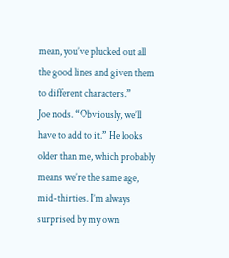mean, you’ve plucked out all the good lines and given them to different characters.”
Joe nods. “Obviously, we’ll have to add to it.” He looks older than me, which probably means we’re the same age, mid-thirties. I’m always surprised by my own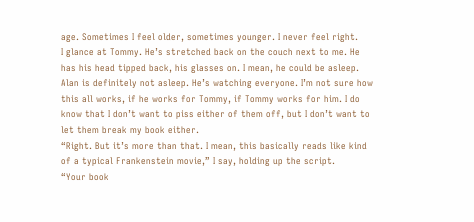age. Sometimes I feel older, sometimes younger. I never feel right.
I glance at Tommy. He’s stretched back on the couch next to me. He has his head tipped back, his glasses on. I mean, he could be asleep.
Alan is definitely not asleep. He’s watching everyone. I’m not sure how this all works, if he works for Tommy, if Tommy works for him. I do know that I don’t want to piss either of them off, but I don’t want to let them break my book either.
“Right. But it’s more than that. I mean, this basically reads like kind of a typical Frankenstein movie,” I say, holding up the script.
“Your book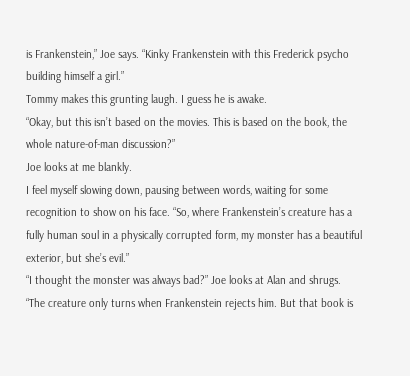is Frankenstein,” Joe says. “Kinky Frankenstein with this Frederick psycho building himself a girl.”
Tommy makes this grunting laugh. I guess he is awake.
“Okay, but this isn’t based on the movies. This is based on the book, the whole nature-of-man discussion?”
Joe looks at me blankly.
I feel myself slowing down, pausing between words, waiting for some recognition to show on his face. “So, where Frankenstein’s creature has a fully human soul in a physically corrupted form, my monster has a beautiful exterior, but she’s evil.”
“I thought the monster was always bad?” Joe looks at Alan and shrugs.
“The creature only turns when Frankenstein rejects him. But that book is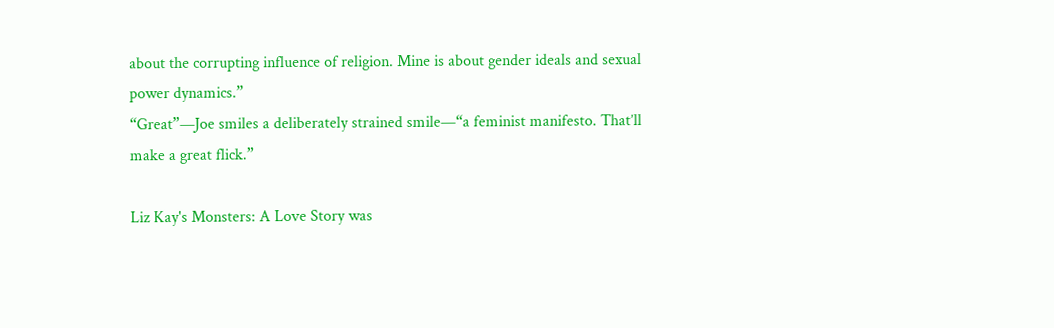about the corrupting influence of religion. Mine is about gender ideals and sexual power dynamics.”
“Great”—Joe smiles a deliberately strained smile—“a feminist manifesto. That’ll make a great flick.”

Liz Kay's Monsters: A Love Story was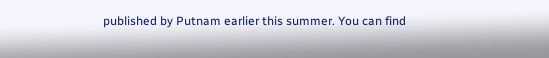published by Putnam earlier this summer. You can find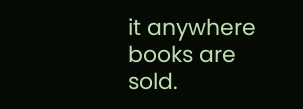it anywhere books are sold.